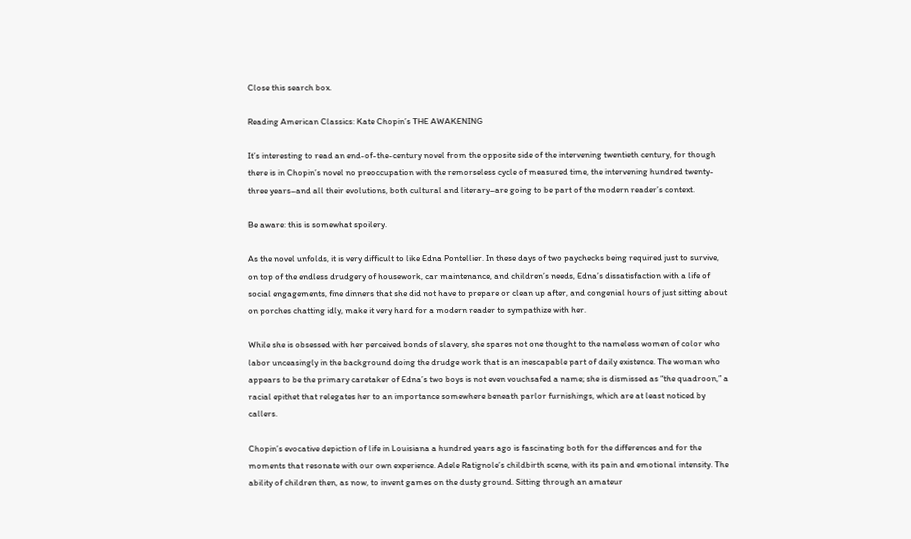Close this search box.

Reading American Classics: Kate Chopin’s THE AWAKENING

It’s interesting to read an end-of-the-century novel from the opposite side of the intervening twentieth century, for though there is in Chopin’s novel no preoccupation with the remorseless cycle of measured time, the intervening hundred twenty-three years–and all their evolutions, both cultural and literary–are going to be part of the modern reader’s context.

Be aware: this is somewhat spoilery.

As the novel unfolds, it is very difficult to like Edna Pontellier. In these days of two paychecks being required just to survive, on top of the endless drudgery of housework, car maintenance, and children’s needs, Edna’s dissatisfaction with a life of social engagements, fine dinners that she did not have to prepare or clean up after, and congenial hours of just sitting about on porches chatting idly, make it very hard for a modern reader to sympathize with her.

While she is obsessed with her perceived bonds of slavery, she spares not one thought to the nameless women of color who labor unceasingly in the background doing the drudge work that is an inescapable part of daily existence. The woman who appears to be the primary caretaker of Edna’s two boys is not even vouchsafed a name; she is dismissed as “the quadroon,” a racial epithet that relegates her to an importance somewhere beneath parlor furnishings, which are at least noticed by callers.

Chopin’s evocative depiction of life in Louisiana a hundred years ago is fascinating both for the differences and for the moments that resonate with our own experience. Adele Ratignole’s childbirth scene, with its pain and emotional intensity. The ability of children then, as now, to invent games on the dusty ground. Sitting through an amateur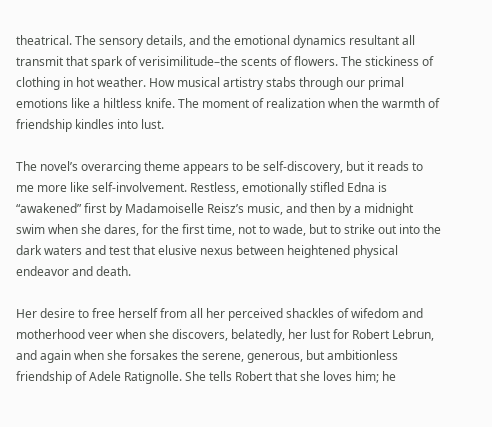theatrical. The sensory details, and the emotional dynamics resultant all transmit that spark of verisimilitude–the scents of flowers. The stickiness of clothing in hot weather. How musical artistry stabs through our primal emotions like a hiltless knife. The moment of realization when the warmth of friendship kindles into lust.

The novel’s overarcing theme appears to be self-discovery, but it reads to me more like self-involvement. Restless, emotionally stifled Edna is “awakened” first by Madamoiselle Reisz’s music, and then by a midnight swim when she dares, for the first time, not to wade, but to strike out into the dark waters and test that elusive nexus between heightened physical endeavor and death.

Her desire to free herself from all her perceived shackles of wifedom and motherhood veer when she discovers, belatedly, her lust for Robert Lebrun, and again when she forsakes the serene, generous, but ambitionless friendship of Adele Ratignolle. She tells Robert that she loves him; he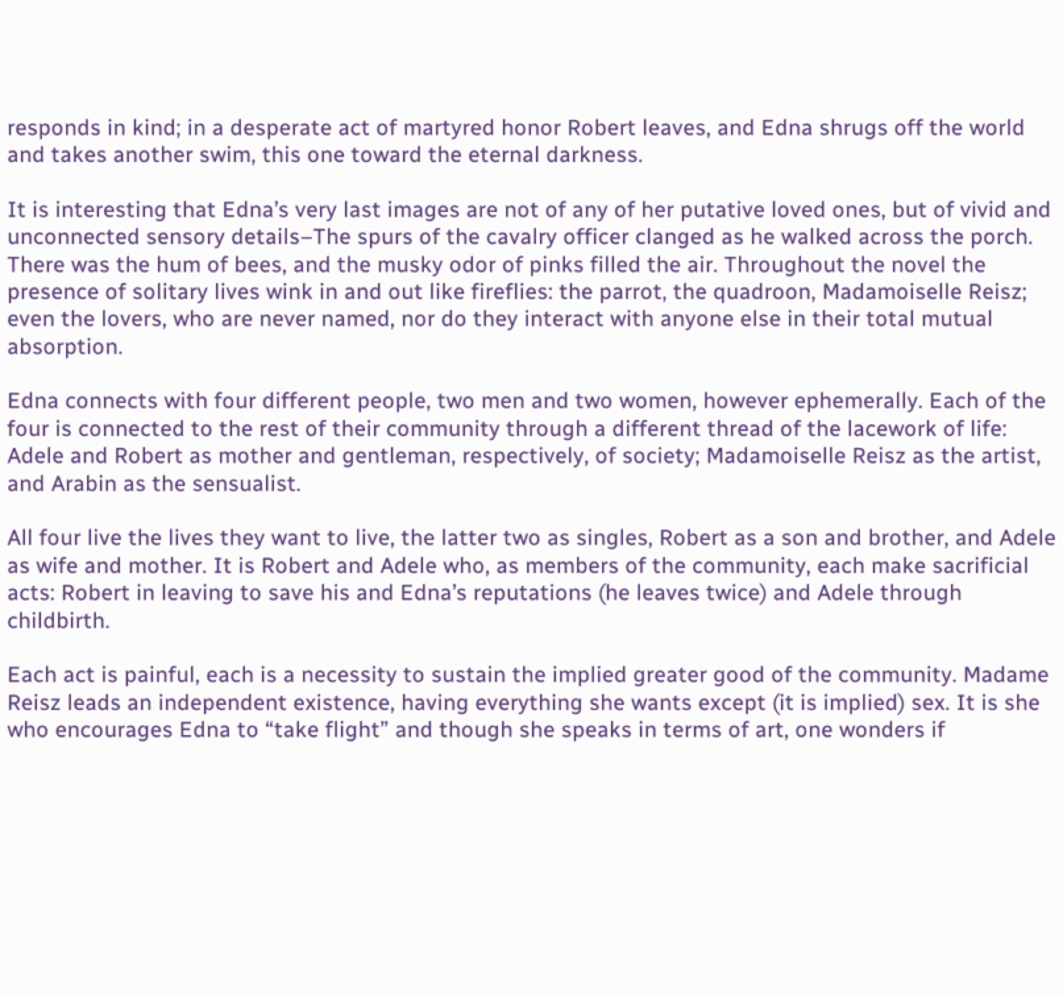responds in kind; in a desperate act of martyred honor Robert leaves, and Edna shrugs off the world and takes another swim, this one toward the eternal darkness.

It is interesting that Edna’s very last images are not of any of her putative loved ones, but of vivid and unconnected sensory details–The spurs of the cavalry officer clanged as he walked across the porch. There was the hum of bees, and the musky odor of pinks filled the air. Throughout the novel the presence of solitary lives wink in and out like fireflies: the parrot, the quadroon, Madamoiselle Reisz; even the lovers, who are never named, nor do they interact with anyone else in their total mutual absorption.

Edna connects with four different people, two men and two women, however ephemerally. Each of the four is connected to the rest of their community through a different thread of the lacework of life: Adele and Robert as mother and gentleman, respectively, of society; Madamoiselle Reisz as the artist, and Arabin as the sensualist.

All four live the lives they want to live, the latter two as singles, Robert as a son and brother, and Adele as wife and mother. It is Robert and Adele who, as members of the community, each make sacrificial acts: Robert in leaving to save his and Edna’s reputations (he leaves twice) and Adele through childbirth.

Each act is painful, each is a necessity to sustain the implied greater good of the community. Madame Reisz leads an independent existence, having everything she wants except (it is implied) sex. It is she who encourages Edna to “take flight” and though she speaks in terms of art, one wonders if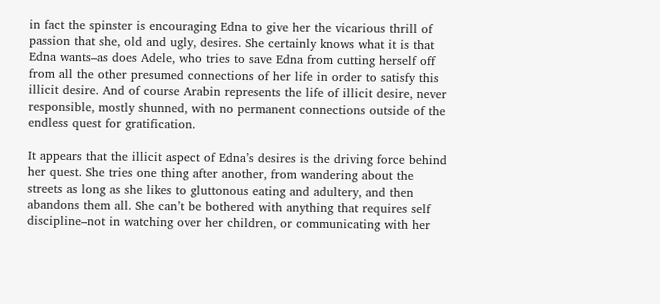in fact the spinster is encouraging Edna to give her the vicarious thrill of passion that she, old and ugly, desires. She certainly knows what it is that Edna wants–as does Adele, who tries to save Edna from cutting herself off from all the other presumed connections of her life in order to satisfy this illicit desire. And of course Arabin represents the life of illicit desire, never responsible, mostly shunned, with no permanent connections outside of the endless quest for gratification.

It appears that the illicit aspect of Edna’s desires is the driving force behind her quest. She tries one thing after another, from wandering about the streets as long as she likes to gluttonous eating and adultery, and then abandons them all. She can’t be bothered with anything that requires self discipline–not in watching over her children, or communicating with her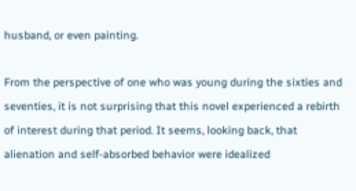husband, or even painting.

From the perspective of one who was young during the sixties and seventies, it is not surprising that this novel experienced a rebirth of interest during that period. It seems, looking back, that alienation and self-absorbed behavior were idealized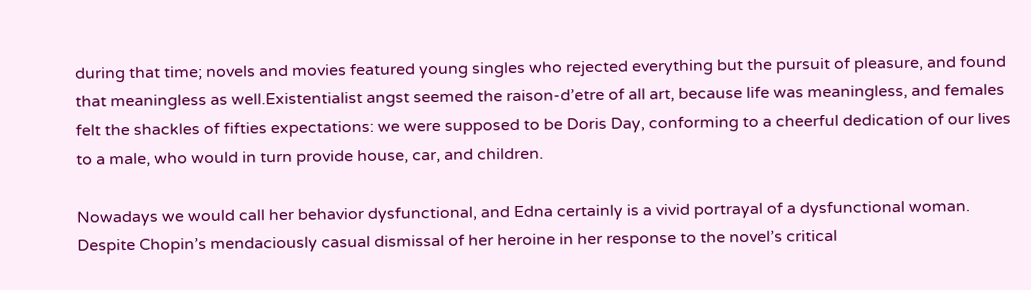during that time; novels and movies featured young singles who rejected everything but the pursuit of pleasure, and found that meaningless as well.Existentialist angst seemed the raison-d’etre of all art, because life was meaningless, and females felt the shackles of fifties expectations: we were supposed to be Doris Day, conforming to a cheerful dedication of our lives to a male, who would in turn provide house, car, and children.

Nowadays we would call her behavior dysfunctional, and Edna certainly is a vivid portrayal of a dysfunctional woman. Despite Chopin’s mendaciously casual dismissal of her heroine in her response to the novel’s critical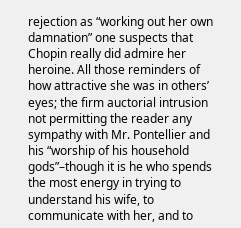rejection as “working out her own damnation” one suspects that Chopin really did admire her heroine. All those reminders of how attractive she was in others’ eyes; the firm auctorial intrusion not permitting the reader any sympathy with Mr. Pontellier and his “worship of his household gods”–though it is he who spends the most energy in trying to understand his wife, to communicate with her, and to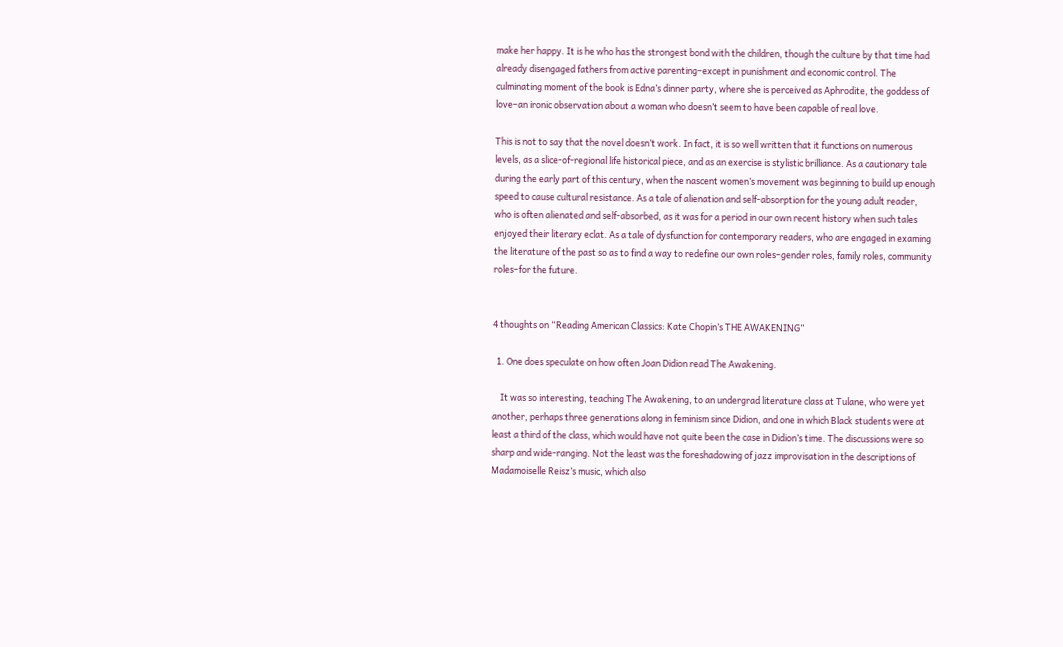make her happy. It is he who has the strongest bond with the children, though the culture by that time had already disengaged fathers from active parenting–except in punishment and economic control. The culminating moment of the book is Edna’s dinner party, where she is perceived as Aphrodite, the goddess of love–an ironic observation about a woman who doesn’t seem to have been capable of real love.

This is not to say that the novel doesn’t work. In fact, it is so well written that it functions on numerous levels, as a slice-of-regional life historical piece, and as an exercise is stylistic brilliance. As a cautionary tale during the early part of this century, when the nascent women’s movement was beginning to build up enough speed to cause cultural resistance. As a tale of alienation and self-absorption for the young adult reader, who is often alienated and self-absorbed, as it was for a period in our own recent history when such tales enjoyed their literary eclat. As a tale of dysfunction for contemporary readers, who are engaged in examing the literature of the past so as to find a way to redefine our own roles–gender roles, family roles, community roles–for the future.


4 thoughts on “Reading American Classics: Kate Chopin’s THE AWAKENING”

  1. One does speculate on how often Joan Didion read The Awakening.

    It was so interesting, teaching The Awakening, to an undergrad literature class at Tulane, who were yet another, perhaps three generations along in feminism since Didion, and one in which Black students were at least a third of the class, which would have not quite been the case in Didion’s time. The discussions were so sharp and wide-ranging. Not the least was the foreshadowing of jazz improvisation in the descriptions of Madamoiselle Reisz’s music, which also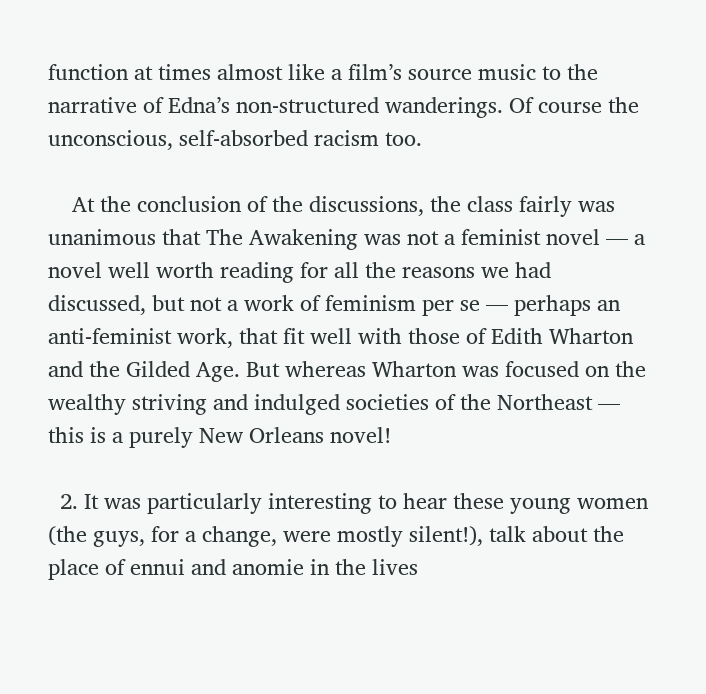function at times almost like a film’s source music to the narrative of Edna’s non-structured wanderings. Of course the unconscious, self-absorbed racism too.

    At the conclusion of the discussions, the class fairly was unanimous that The Awakening was not a feminist novel — a novel well worth reading for all the reasons we had discussed, but not a work of feminism per se — perhaps an anti-feminist work, that fit well with those of Edith Wharton and the Gilded Age. But whereas Wharton was focused on the wealthy striving and indulged societies of the Northeast — this is a purely New Orleans novel!

  2. It was particularly interesting to hear these young women (the guys, for a change, were mostly silent!), talk about the place of ennui and anomie in the lives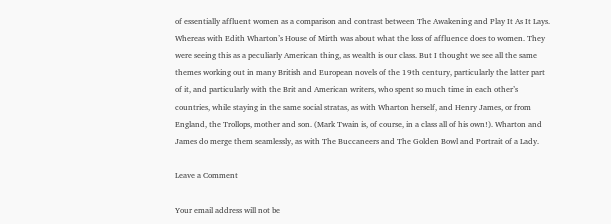of essentially affluent women as a comparison and contrast between The Awakening and Play It As It Lays. Whereas with Edith Wharton’s House of Mirth was about what the loss of affluence does to women. They were seeing this as a peculiarly American thing, as wealth is our class. But I thought we see all the same themes working out in many British and European novels of the 19th century, particularly the latter part of it, and particularly with the Brit and American writers, who spent so much time in each other’s countries, while staying in the same social stratas, as with Wharton herself, and Henry James, or from England, the Trollops, mother and son. (Mark Twain is, of course, in a class all of his own!). Wharton and James do merge them seamlessly, as with The Buccaneers and The Golden Bowl and Portrait of a Lady.

Leave a Comment

Your email address will not be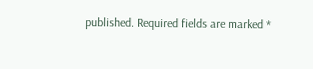published. Required fields are marked *